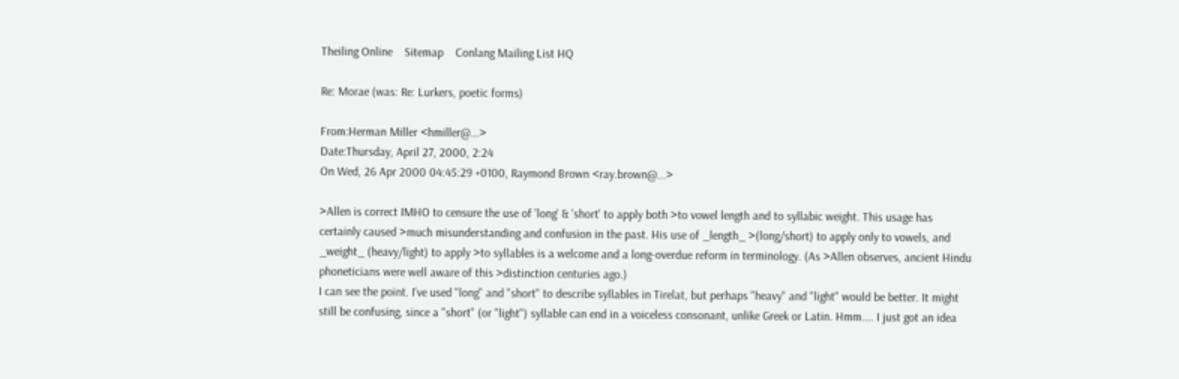Theiling Online    Sitemap    Conlang Mailing List HQ

Re: Morae (was: Re: Lurkers, poetic forms)

From:Herman Miller <hmiller@...>
Date:Thursday, April 27, 2000, 2:24
On Wed, 26 Apr 2000 04:45:29 +0100, Raymond Brown <ray.brown@...>

>Allen is correct IMHO to censure the use of 'long' & 'short' to apply both >to vowel length and to syllabic weight. This usage has certainly caused >much misunderstanding and confusion in the past. His use of _length_ >(long/short) to apply only to vowels, and _weight_ (heavy/light) to apply >to syllables is a welcome and a long-overdue reform in terminology. (As >Allen observes, ancient Hindu phoneticians were well aware of this >distinction centuries ago.)
I can see the point. I've used "long" and "short" to describe syllables in Tirelat, but perhaps "heavy" and "light" would be better. It might still be confusing, since a "short" (or "light") syllable can end in a voiceless consonant, unlike Greek or Latin. Hmm.... I just got an idea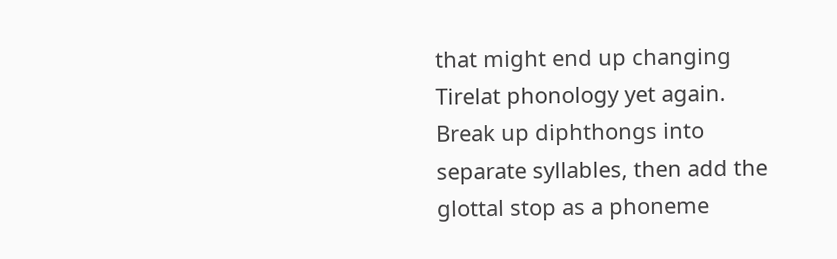that might end up changing Tirelat phonology yet again. Break up diphthongs into separate syllables, then add the glottal stop as a phoneme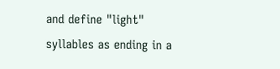and define "light" syllables as ending in a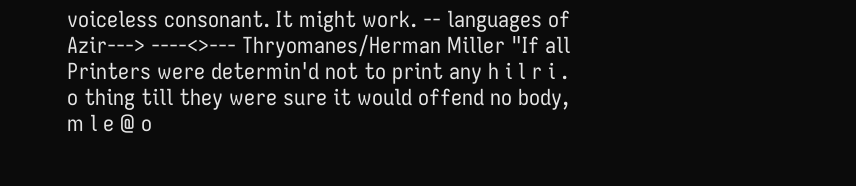voiceless consonant. It might work. -- languages of Azir---> ----<>--- Thryomanes/Herman Miller "If all Printers were determin'd not to print any h i l r i . o thing till they were sure it would offend no body, m l e @ o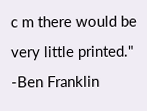c m there would be very little printed." -Ben Franklin